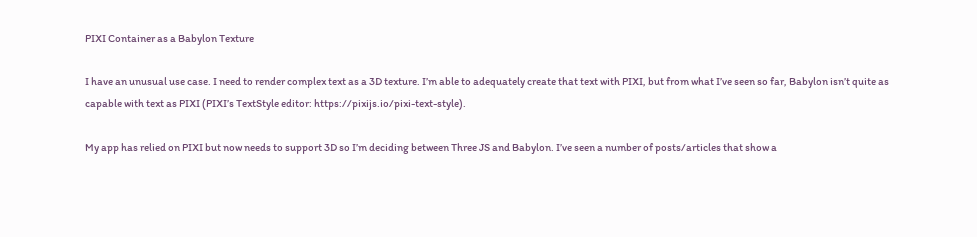PIXI Container as a Babylon Texture

I have an unusual use case. I need to render complex text as a 3D texture. I’m able to adequately create that text with PIXI, but from what I’ve seen so far, Babylon isn’t quite as capable with text as PIXI (PIXI’s TextStyle editor: https://pixijs.io/pixi-text-style).

My app has relied on PIXI but now needs to support 3D so I’m deciding between Three JS and Babylon. I’ve seen a number of posts/articles that show a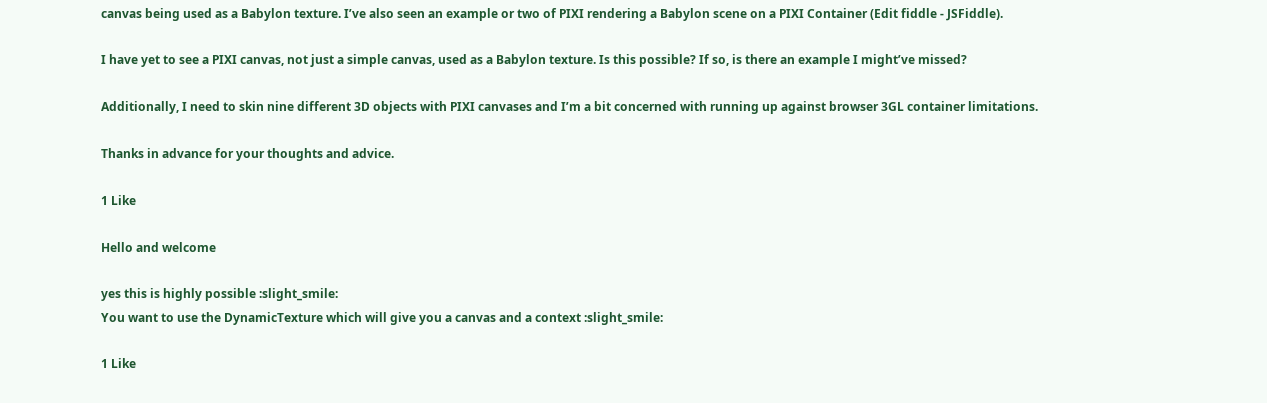canvas being used as a Babylon texture. I’ve also seen an example or two of PIXI rendering a Babylon scene on a PIXI Container (Edit fiddle - JSFiddle).

I have yet to see a PIXI canvas, not just a simple canvas, used as a Babylon texture. Is this possible? If so, is there an example I might’ve missed?

Additionally, I need to skin nine different 3D objects with PIXI canvases and I’m a bit concerned with running up against browser 3GL container limitations.

Thanks in advance for your thoughts and advice.

1 Like

Hello and welcome

yes this is highly possible :slight_smile:
You want to use the DynamicTexture which will give you a canvas and a context :slight_smile:

1 Like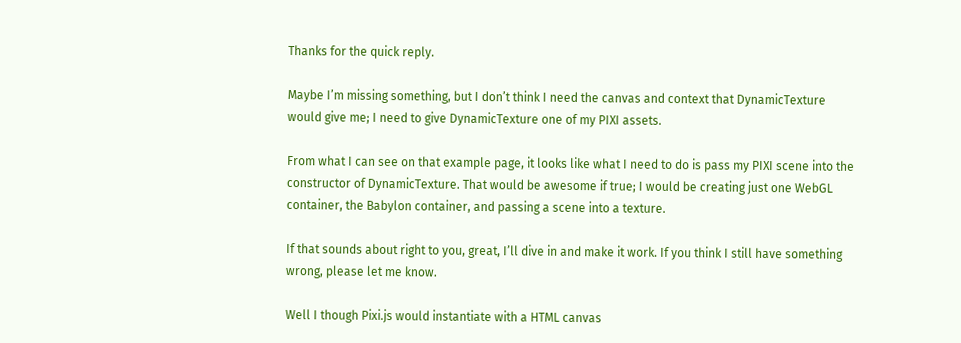Thanks for the quick reply.

Maybe I’m missing something, but I don’t think I need the canvas and context that DynamicTexture would give me; I need to give DynamicTexture one of my PIXI assets.

From what I can see on that example page, it looks like what I need to do is pass my PIXI scene into the constructor of DynamicTexture. That would be awesome if true; I would be creating just one WebGL container, the Babylon container, and passing a scene into a texture.

If that sounds about right to you, great, I’ll dive in and make it work. If you think I still have something wrong, please let me know.

Well I though Pixi.js would instantiate with a HTML canvas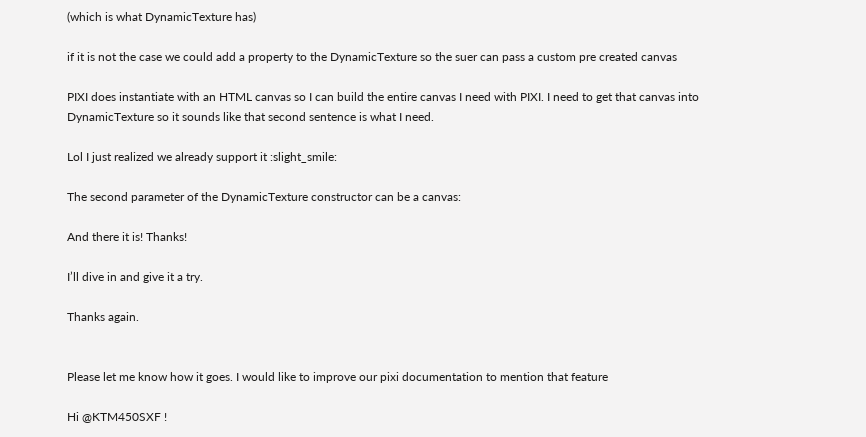(which is what DynamicTexture has)

if it is not the case we could add a property to the DynamicTexture so the suer can pass a custom pre created canvas

PIXI does instantiate with an HTML canvas so I can build the entire canvas I need with PIXI. I need to get that canvas into DynamicTexture so it sounds like that second sentence is what I need.

Lol I just realized we already support it :slight_smile:

The second parameter of the DynamicTexture constructor can be a canvas:

And there it is! Thanks!

I’ll dive in and give it a try.

Thanks again.


Please let me know how it goes. I would like to improve our pixi documentation to mention that feature

Hi @KTM450SXF !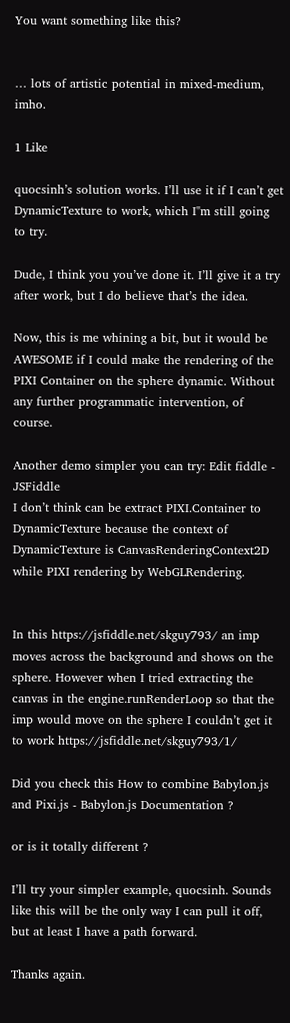You want something like this?


… lots of artistic potential in mixed-medium, imho.

1 Like

quocsinh’s solution works. I’ll use it if I can’t get DynamicTexture to work, which I"m still going to try.

Dude, I think you you’ve done it. I’ll give it a try after work, but I do believe that’s the idea.

Now, this is me whining a bit, but it would be AWESOME if I could make the rendering of the PIXI Container on the sphere dynamic. Without any further programmatic intervention, of course.

Another demo simpler you can try: Edit fiddle - JSFiddle
I don’t think can be extract PIXI.Container to DynamicTexture because the context of DynamicTexture is CanvasRenderingContext2D while PIXI rendering by WebGLRendering.


In this https://jsfiddle.net/skguy793/ an imp moves across the background and shows on the sphere. However when I tried extracting the canvas in the engine.runRenderLoop so that the imp would move on the sphere I couldn’t get it to work https://jsfiddle.net/skguy793/1/

Did you check this How to combine Babylon.js and Pixi.js - Babylon.js Documentation ?

or is it totally different ?

I’ll try your simpler example, quocsinh. Sounds like this will be the only way I can pull it off, but at least I have a path forward.

Thanks again.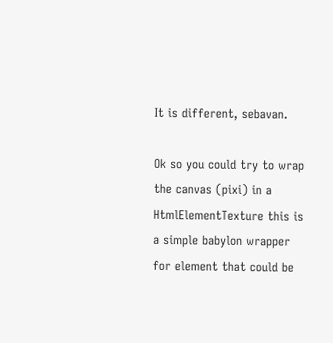It is different, sebavan.

Ok so you could try to wrap the canvas (pixi) in a HtmlElementTexture this is a simple babylon wrapper for element that could be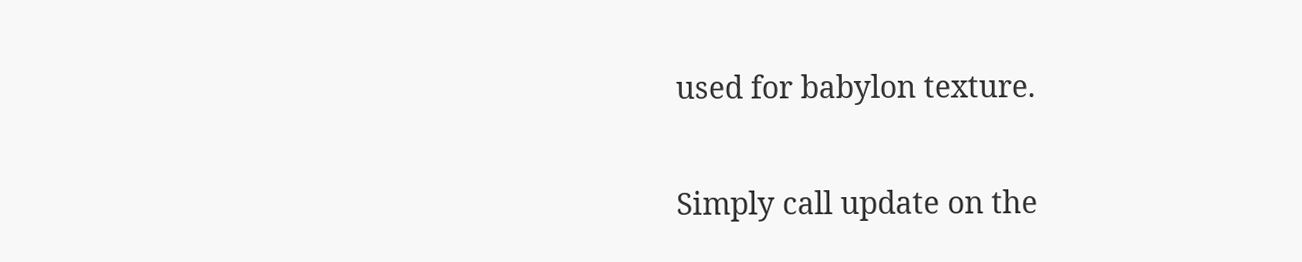used for babylon texture.

Simply call update on the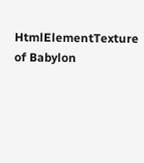HtmlElementTexture of Babylon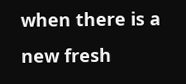when there is a new fresh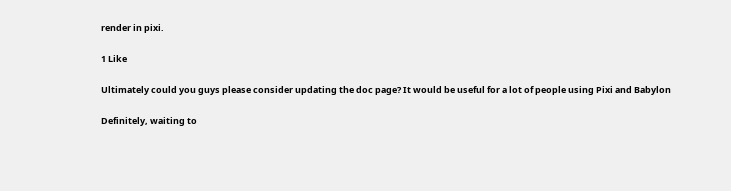render in pixi.

1 Like

Ultimately could you guys please consider updating the doc page? It would be useful for a lot of people using Pixi and Babylon

Definitely, waiting to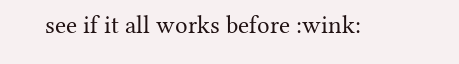see if it all works before :wink: